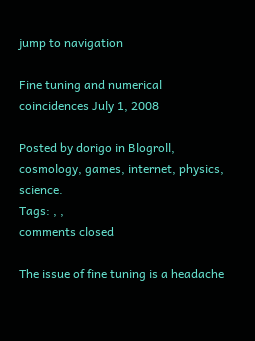jump to navigation

Fine tuning and numerical coincidences July 1, 2008

Posted by dorigo in Blogroll, cosmology, games, internet, physics, science.
Tags: , ,
comments closed

The issue of fine tuning is a headache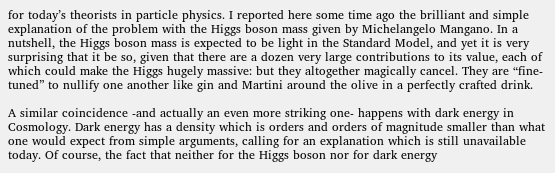for today’s theorists in particle physics. I reported here some time ago the brilliant and simple explanation of the problem with the Higgs boson mass given by Michelangelo Mangano. In a nutshell, the Higgs boson mass is expected to be light in the Standard Model, and yet it is very surprising that it be so, given that there are a dozen very large contributions to its value, each of which could make the Higgs hugely massive: but they altogether magically cancel. They are “fine-tuned” to nullify one another like gin and Martini around the olive in a perfectly crafted drink.

A similar coincidence -and actually an even more striking one- happens with dark energy in Cosmology. Dark energy has a density which is orders and orders of magnitude smaller than what one would expect from simple arguments, calling for an explanation which is still unavailable today. Of course, the fact that neither for the Higgs boson nor for dark energy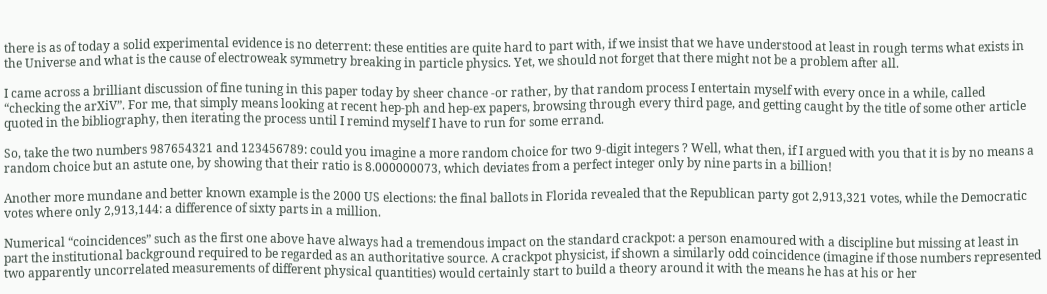there is as of today a solid experimental evidence is no deterrent: these entities are quite hard to part with, if we insist that we have understood at least in rough terms what exists in the Universe and what is the cause of electroweak symmetry breaking in particle physics. Yet, we should not forget that there might not be a problem after all.

I came across a brilliant discussion of fine tuning in this paper today by sheer chance -or rather, by that random process I entertain myself with every once in a while, called “checking the arXiV”. For me, that simply means looking at recent hep-ph and hep-ex papers, browsing through every third page, and getting caught by the title of some other article quoted in the bibliography, then iterating the process until I remind myself I have to run for some errand.

So, take the two numbers 987654321 and 123456789: could you imagine a more random choice for two 9-digit integers ? Well, what then, if I argued with you that it is by no means a random choice but an astute one, by showing that their ratio is 8.000000073, which deviates from a perfect integer only by nine parts in a billion!

Another more mundane and better known example is the 2000 US elections: the final ballots in Florida revealed that the Republican party got 2,913,321 votes, while the Democratic votes where only 2,913,144: a difference of sixty parts in a million.

Numerical “coincidences” such as the first one above have always had a tremendous impact on the standard crackpot: a person enamoured with a discipline but missing at least in part the institutional background required to be regarded as an authoritative source. A crackpot physicist, if shown a similarly odd coincidence (imagine if those numbers represented two apparently uncorrelated measurements of different physical quantities) would certainly start to build a theory around it with the means he has at his or her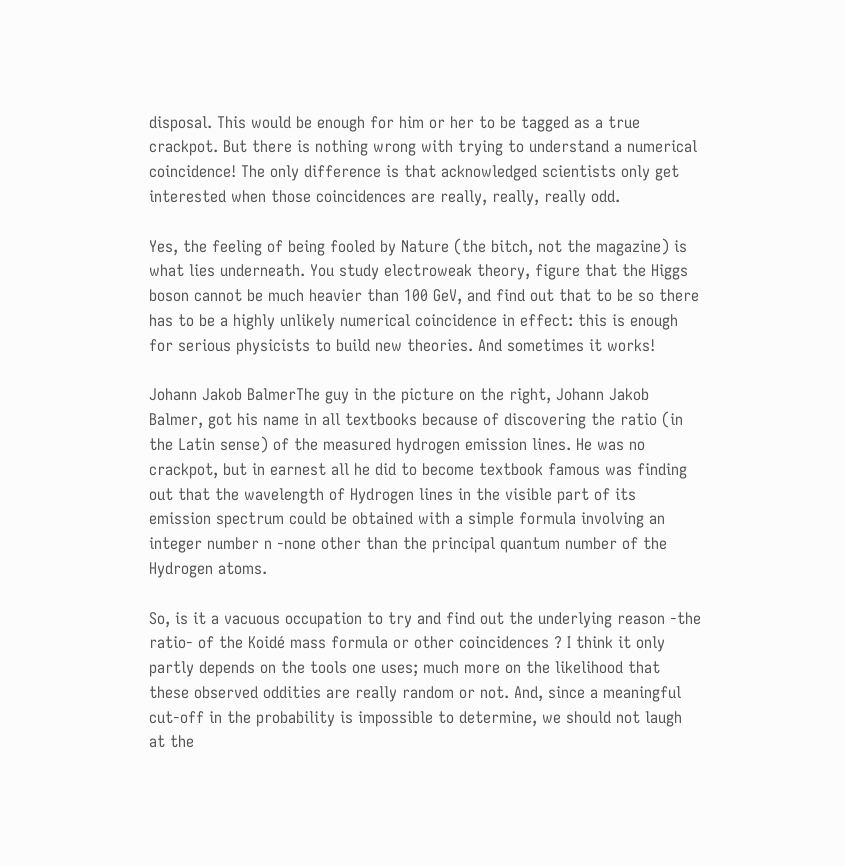disposal. This would be enough for him or her to be tagged as a true crackpot. But there is nothing wrong with trying to understand a numerical coincidence! The only difference is that acknowledged scientists only get interested when those coincidences are really, really, really odd.

Yes, the feeling of being fooled by Nature (the bitch, not the magazine) is what lies underneath. You study electroweak theory, figure that the Higgs boson cannot be much heavier than 100 GeV, and find out that to be so there has to be a highly unlikely numerical coincidence in effect: this is enough for serious physicists to build new theories. And sometimes it works!

Johann Jakob BalmerThe guy in the picture on the right, Johann Jakob Balmer, got his name in all textbooks because of discovering the ratio (in the Latin sense) of the measured hydrogen emission lines. He was no crackpot, but in earnest all he did to become textbook famous was finding out that the wavelength of Hydrogen lines in the visible part of its emission spectrum could be obtained with a simple formula involving an integer number n -none other than the principal quantum number of the Hydrogen atoms.

So, is it a vacuous occupation to try and find out the underlying reason -the ratio- of the Koidé mass formula or other coincidences ? I think it only partly depends on the tools one uses; much more on the likelihood that these observed oddities are really random or not. And, since a meaningful cut-off in the probability is impossible to determine, we should not laugh at the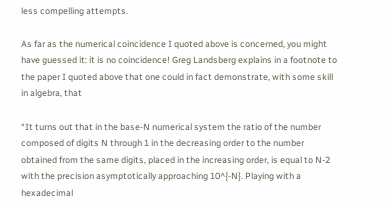less compelling attempts.

As far as the numerical coincidence I quoted above is concerned, you might have guessed it: it is no coincidence! Greg Landsberg explains in a footnote to the paper I quoted above that one could in fact demonstrate, with some skill in algebra, that

“It turns out that in the base-N numerical system the ratio of the number composed of digits N through 1 in the decreasing order to the number obtained from the same digits, placed in the increasing order, is equal to N-2 with the precision asymptotically approaching 10^{-N}. Playing with a hexadecimal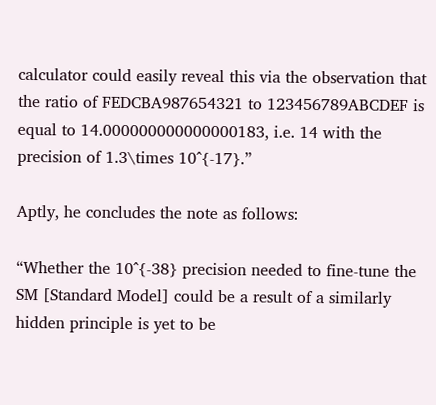calculator could easily reveal this via the observation that the ratio of FEDCBA987654321 to 123456789ABCDEF is equal to 14.000000000000000183, i.e. 14 with the precision of 1.3\times 10^{-17}.”

Aptly, he concludes the note as follows:

“Whether the 10^{-38} precision needed to fine-tune the SM [Standard Model] could be a result of a similarly hidden principle is yet to be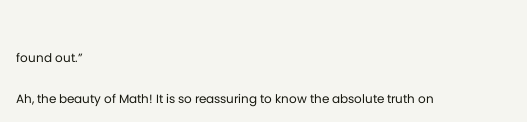found out.”

Ah, the beauty of Math! It is so reassuring to know the absolute truth on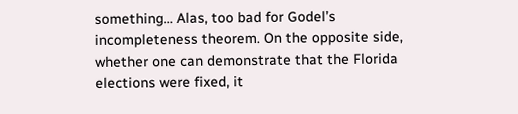something… Alas, too bad for Godel’s incompleteness theorem. On the opposite side, whether one can demonstrate that the Florida elections were fixed, it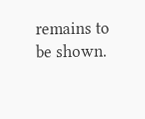remains to be shown.